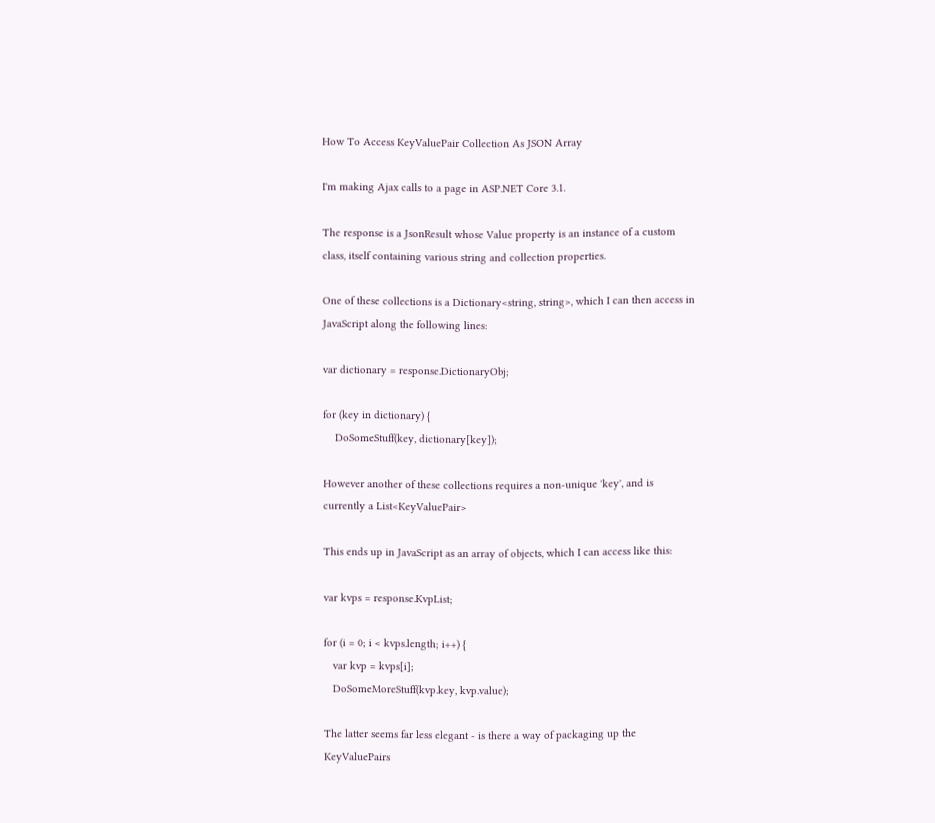How To Access KeyValuePair Collection As JSON Array

I'm making Ajax calls to a page in ASP.NET Core 3.1.

The response is a JsonResult whose Value property is an instance of a custom class, itself containing various string and collection properties.

One of these collections is a Dictionary<string, string>, which I can then access in JavaScript along the following lines:

var dictionary = response.DictionaryObj;

for (key in dictionary) {
    DoSomeStuff(key, dictionary[key]);

However another of these collections requires a non-unique 'key', and is currently a List<KeyValuePair>

This ends up in JavaScript as an array of objects, which I can access like this:

var kvps = response.KvpList;

for (i = 0; i < kvps.length; i++) {
   var kvp = kvps[i];
   DoSomeMoreStuff(kvp.key, kvp.value);

The latter seems far less elegant - is there a way of packaging up the KeyValuePairs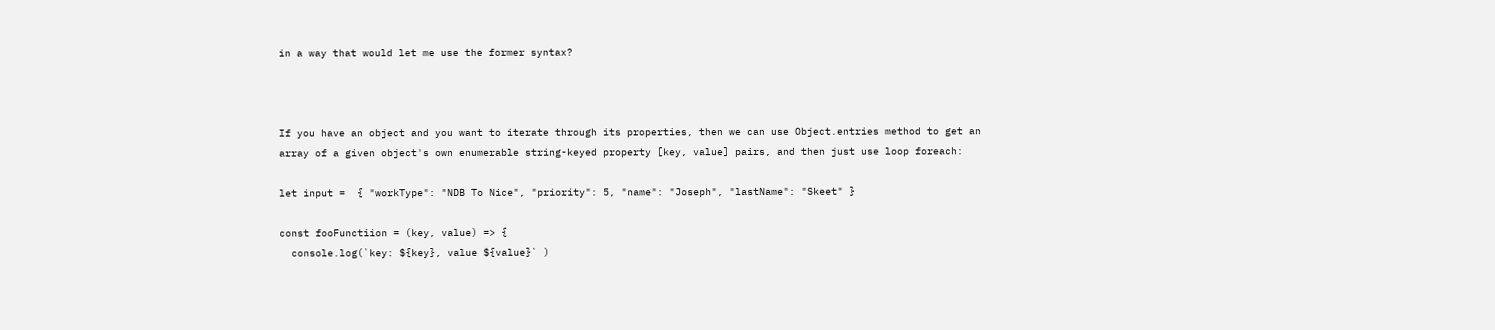in a way that would let me use the former syntax?



If you have an object and you want to iterate through its properties, then we can use Object.entries method to get an array of a given object's own enumerable string-keyed property [key, value] pairs, and then just use loop foreach:

let input =  { "workType": "NDB To Nice", "priority": 5, "name": "Joseph", "lastName": "Skeet" }

const fooFunctiion = (key, value) => {
  console.log(`key: ${key}, value ${value}` )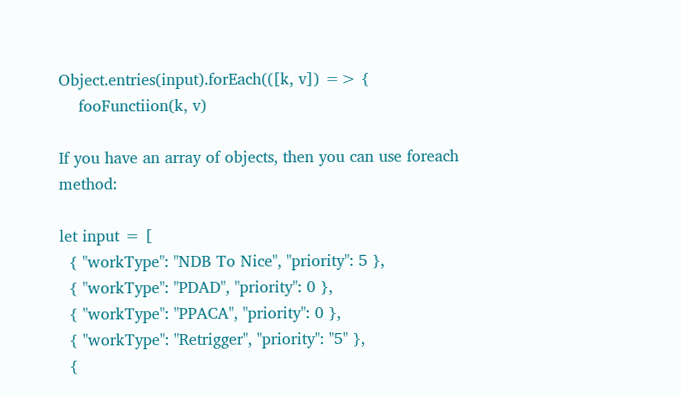Object.entries(input).forEach(([k, v]) => {
    fooFunctiion(k, v)

If you have an array of objects, then you can use foreach method:

let input = [
  { "workType": "NDB To Nice", "priority": 5 },
  { "workType": "PDAD", "priority": 0 },
  { "workType": "PPACA", "priority": 0 },
  { "workType": "Retrigger", "priority": "5" },
  {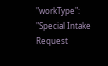"workType": "Special Intake Request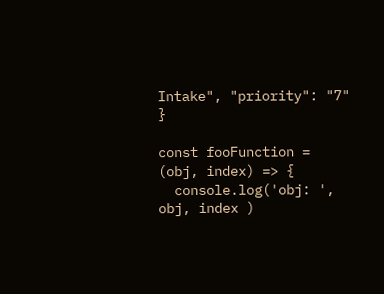Intake", "priority": "7" }

const fooFunction = (obj, index) => {
  console.log('obj: ', obj, index )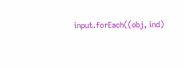input.forEach((obj, ind)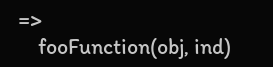=>
    fooFunction(obj, ind)